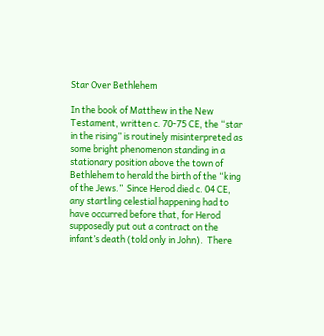Star Over Bethlehem

In the book of Matthew in the New Testament, written c. 70-75 CE, the “star in the rising” is routinely misinterpreted as some bright phenomenon standing in a stationary position above the town of Bethlehem to herald the birth of the “king of the Jews.”  Since Herod died c. 04 CE, any startling celestial happening had to have occurred before that, for Herod supposedly put out a contract on the infant’s death (told only in John).  There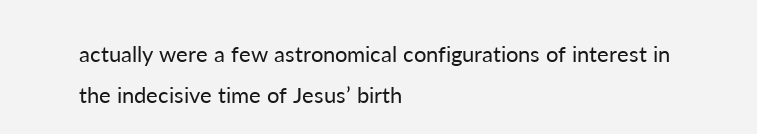actually were a few astronomical configurations of interest in the indecisive time of Jesus’ birth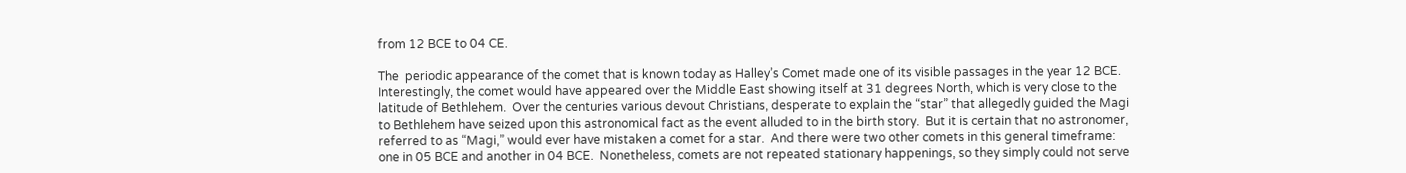from 12 BCE to 04 CE.

The  periodic appearance of the comet that is known today as Halley’s Comet made one of its visible passages in the year 12 BCE.  Interestingly, the comet would have appeared over the Middle East showing itself at 31 degrees North, which is very close to the latitude of Bethlehem.  Over the centuries various devout Christians, desperate to explain the “star” that allegedly guided the Magi to Bethlehem have seized upon this astronomical fact as the event alluded to in the birth story.  But it is certain that no astronomer, referred to as “Magi,” would ever have mistaken a comet for a star.  And there were two other comets in this general timeframe: one in 05 BCE and another in 04 BCE.  Nonetheless, comets are not repeated stationary happenings, so they simply could not serve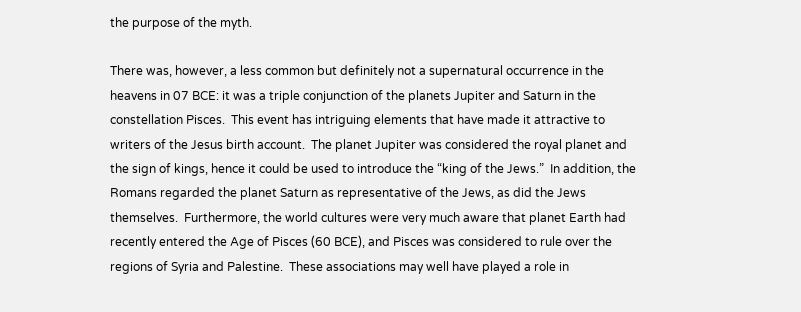the purpose of the myth.

There was, however, a less common but definitely not a supernatural occurrence in the heavens in 07 BCE: it was a triple conjunction of the planets Jupiter and Saturn in the constellation Pisces.  This event has intriguing elements that have made it attractive to writers of the Jesus birth account.  The planet Jupiter was considered the royal planet and the sign of kings, hence it could be used to introduce the “king of the Jews.”  In addition, the Romans regarded the planet Saturn as representative of the Jews, as did the Jews themselves.  Furthermore, the world cultures were very much aware that planet Earth had recently entered the Age of Pisces (60 BCE), and Pisces was considered to rule over the regions of Syria and Palestine.  These associations may well have played a role in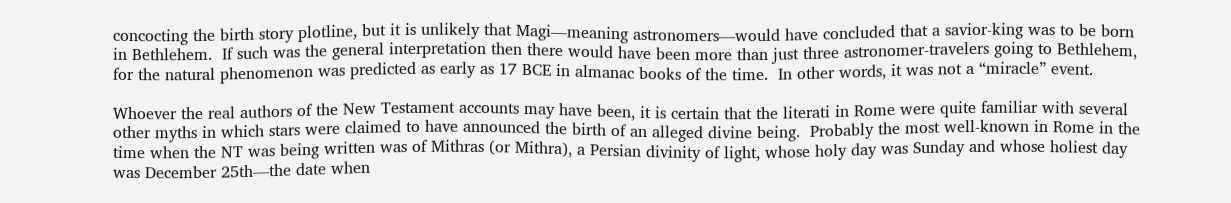concocting the birth story plotline, but it is unlikely that Magi—meaning astronomers—would have concluded that a savior-king was to be born in Bethlehem.  If such was the general interpretation then there would have been more than just three astronomer-travelers going to Bethlehem, for the natural phenomenon was predicted as early as 17 BCE in almanac books of the time.  In other words, it was not a “miracle” event.

Whoever the real authors of the New Testament accounts may have been, it is certain that the literati in Rome were quite familiar with several other myths in which stars were claimed to have announced the birth of an alleged divine being.  Probably the most well-known in Rome in the time when the NT was being written was of Mithras (or Mithra), a Persian divinity of light, whose holy day was Sunday and whose holiest day was December 25th—the date when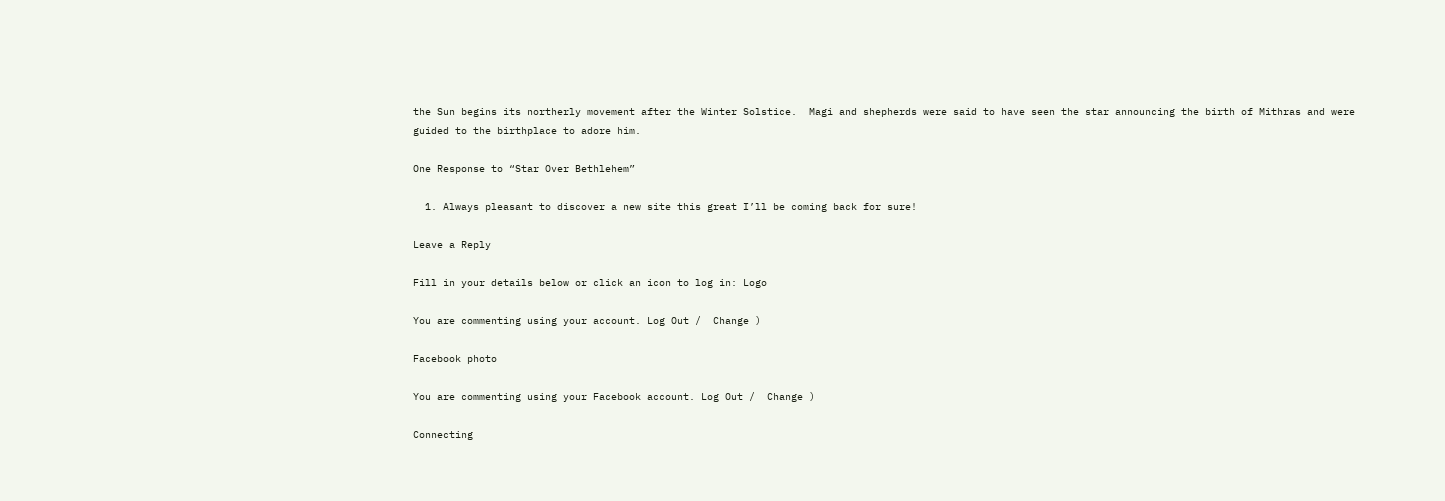the Sun begins its northerly movement after the Winter Solstice.  Magi and shepherds were said to have seen the star announcing the birth of Mithras and were guided to the birthplace to adore him.

One Response to “Star Over Bethlehem”

  1. Always pleasant to discover a new site this great I’ll be coming back for sure!

Leave a Reply

Fill in your details below or click an icon to log in: Logo

You are commenting using your account. Log Out /  Change )

Facebook photo

You are commenting using your Facebook account. Log Out /  Change )

Connecting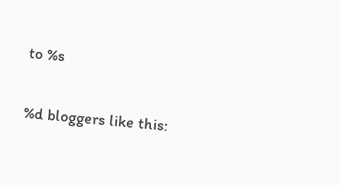to %s

%d bloggers like this: